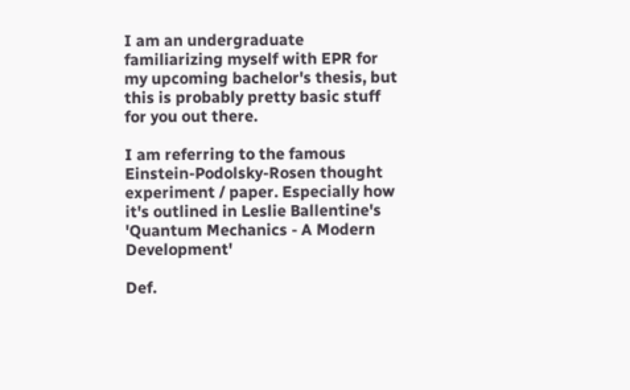I am an undergraduate familiarizing myself with EPR for my upcoming bachelor's thesis, but this is probably pretty basic stuff for you out there.

I am referring to the famous Einstein-Podolsky-Rosen thought experiment / paper. Especially how it's outlined in Leslie Ballentine's 'Quantum Mechanics - A Modern Development'

Def.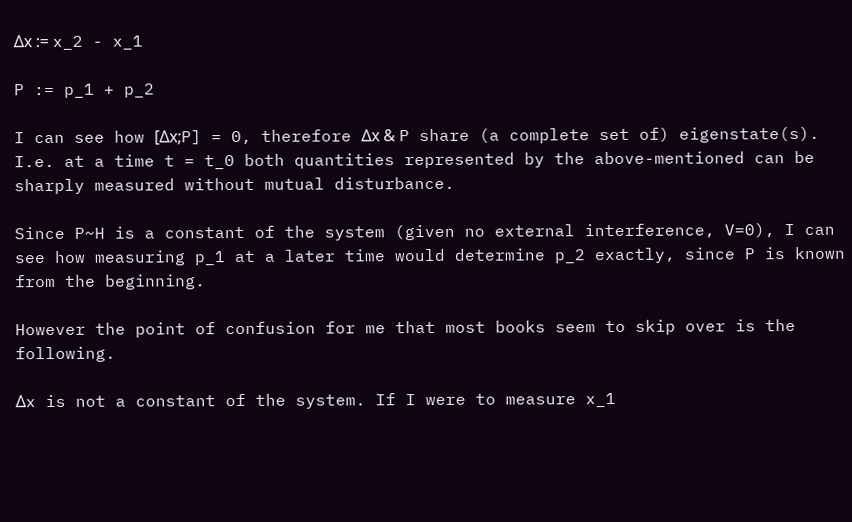Δx := x_2 - x_1

P := p_1 + p_2

I can see how [Δx;P] = 0, therefore Δx & P share (a complete set of) eigenstate(s). I.e. at a time t = t_0 both quantities represented by the above-mentioned can be sharply measured without mutual disturbance.

Since P~H is a constant of the system (given no external interference, V=0), I can see how measuring p_1 at a later time would determine p_2 exactly, since P is known from the beginning.

However the point of confusion for me that most books seem to skip over is the following.

Δx is not a constant of the system. If I were to measure x_1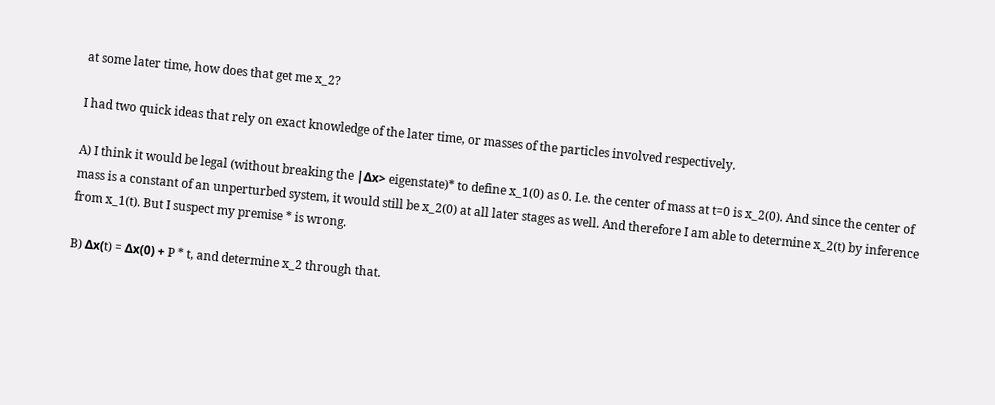at some later time, how does that get me x_2?

I had two quick ideas that rely on exact knowledge of the later time, or masses of the particles involved respectively.

A) I think it would be legal (without breaking the |Δx> eigenstate)* to define x_1(0) as 0. I.e. the center of mass at t=0 is x_2(0). And since the center of mass is a constant of an unperturbed system, it would still be x_2(0) at all later stages as well. And therefore I am able to determine x_2(t) by inference from x_1(t). But I suspect my premise * is wrong.

B) Δx(t) = Δx(0) + P * t, and determine x_2 through that.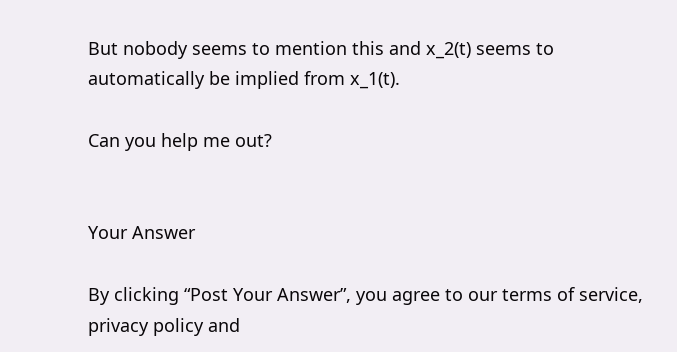But nobody seems to mention this and x_2(t) seems to automatically be implied from x_1(t).

Can you help me out?


Your Answer

By clicking “Post Your Answer”, you agree to our terms of service, privacy policy and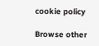cookie policy

Browse other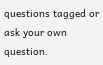questions tagged or ask your own question.